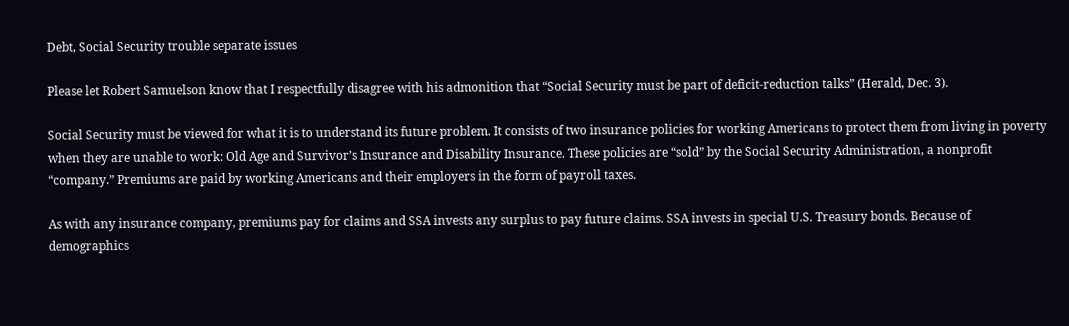Debt, Social Security trouble separate issues

Please let Robert Samuelson know that I respectfully disagree with his admonition that “Social Security must be part of deficit-reduction talks” (Herald, Dec. 3).

Social Security must be viewed for what it is to understand its future problem. It consists of two insurance policies for working Americans to protect them from living in poverty when they are unable to work: Old Age and Survivor’s Insurance and Disability Insurance. These policies are “sold” by the Social Security Administration, a nonprofit “company.” Premiums are paid by working Americans and their employers in the form of payroll taxes.

As with any insurance company, premiums pay for claims and SSA invests any surplus to pay future claims. SSA invests in special U.S. Treasury bonds. Because of demographics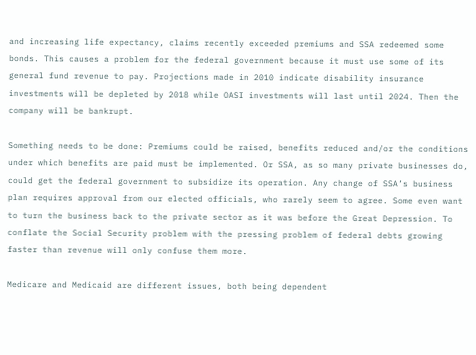and increasing life expectancy, claims recently exceeded premiums and SSA redeemed some bonds. This causes a problem for the federal government because it must use some of its general fund revenue to pay. Projections made in 2010 indicate disability insurance investments will be depleted by 2018 while OASI investments will last until 2024. Then the company will be bankrupt.

Something needs to be done: Premiums could be raised, benefits reduced and/or the conditions under which benefits are paid must be implemented. Or SSA, as so many private businesses do, could get the federal government to subsidize its operation. Any change of SSA’s business plan requires approval from our elected officials, who rarely seem to agree. Some even want to turn the business back to the private sector as it was before the Great Depression. To conflate the Social Security problem with the pressing problem of federal debts growing faster than revenue will only confuse them more.

Medicare and Medicaid are different issues, both being dependent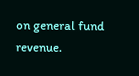on general fund revenue.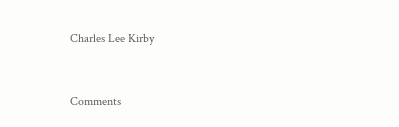Charles Lee Kirby


Comments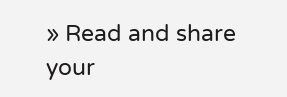» Read and share your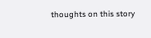thoughts on this story